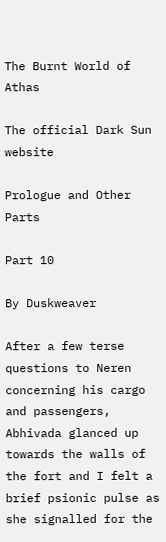The Burnt World of Athas

The official Dark Sun website

Prologue and Other Parts

Part 10

By Duskweaver

After a few terse questions to Neren concerning his cargo and passengers, Abhivada glanced up towards the walls of the fort and I felt a brief psionic pulse as she signalled for the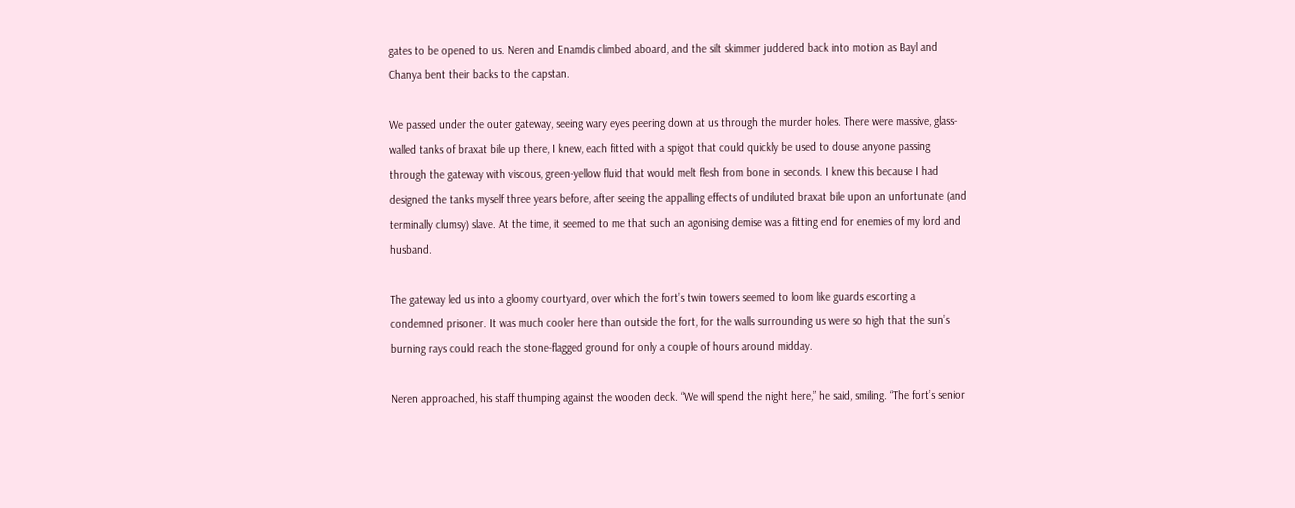gates to be opened to us. Neren and Enamdis climbed aboard, and the silt skimmer juddered back into motion as Bayl and Chanya bent their backs to the capstan.

We passed under the outer gateway, seeing wary eyes peering down at us through the murder holes. There were massive, glass-walled tanks of braxat bile up there, I knew, each fitted with a spigot that could quickly be used to douse anyone passing through the gateway with viscous, green-yellow fluid that would melt flesh from bone in seconds. I knew this because I had designed the tanks myself three years before, after seeing the appalling effects of undiluted braxat bile upon an unfortunate (and terminally clumsy) slave. At the time, it seemed to me that such an agonising demise was a fitting end for enemies of my lord and husband.

The gateway led us into a gloomy courtyard, over which the fort’s twin towers seemed to loom like guards escorting a condemned prisoner. It was much cooler here than outside the fort, for the walls surrounding us were so high that the sun’s burning rays could reach the stone-flagged ground for only a couple of hours around midday.

Neren approached, his staff thumping against the wooden deck. “We will spend the night here,” he said, smiling. “The fort’s senior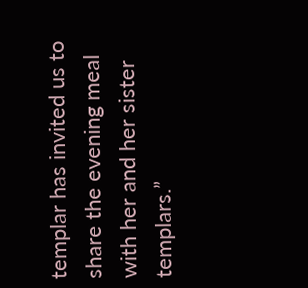templar has invited us to share the evening meal with her and her sister templars.”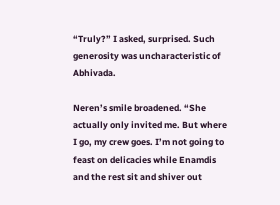“Truly?” I asked, surprised. Such generosity was uncharacteristic of Abhivada.

Neren’s smile broadened. “She actually only invited me. But where I go, my crew goes. I’m not going to feast on delicacies while Enamdis and the rest sit and shiver out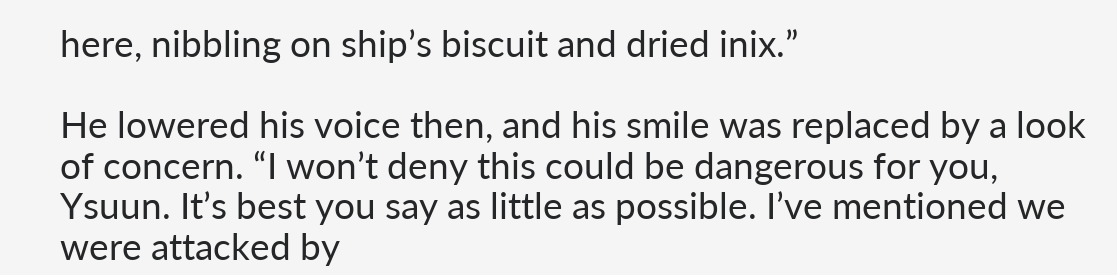here, nibbling on ship’s biscuit and dried inix.”

He lowered his voice then, and his smile was replaced by a look of concern. “I won’t deny this could be dangerous for you, Ysuun. It’s best you say as little as possible. I’ve mentioned we were attacked by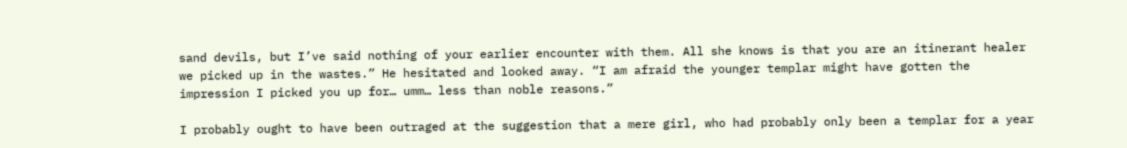sand devils, but I’ve said nothing of your earlier encounter with them. All she knows is that you are an itinerant healer we picked up in the wastes.” He hesitated and looked away. “I am afraid the younger templar might have gotten the impression I picked you up for… umm… less than noble reasons.”

I probably ought to have been outraged at the suggestion that a mere girl, who had probably only been a templar for a year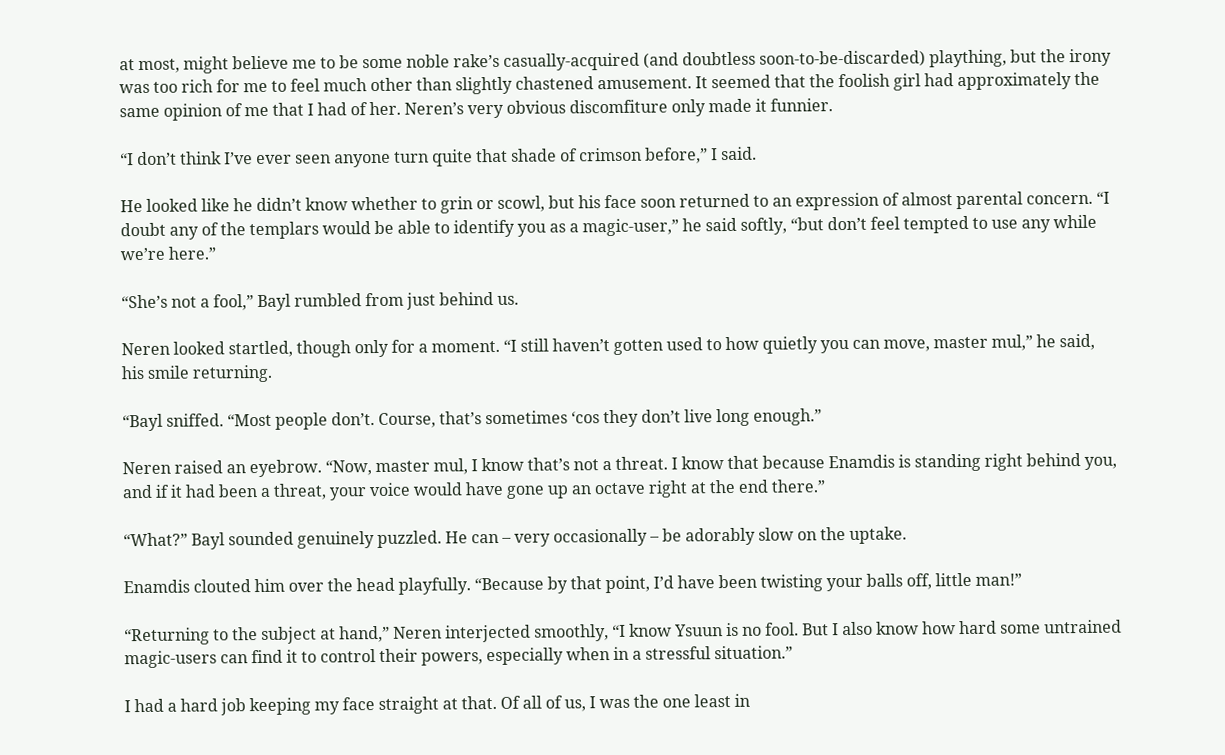at most, might believe me to be some noble rake’s casually-acquired (and doubtless soon-to-be-discarded) plaything, but the irony was too rich for me to feel much other than slightly chastened amusement. It seemed that the foolish girl had approximately the same opinion of me that I had of her. Neren’s very obvious discomfiture only made it funnier.

“I don’t think I’ve ever seen anyone turn quite that shade of crimson before,” I said.

He looked like he didn’t know whether to grin or scowl, but his face soon returned to an expression of almost parental concern. “I doubt any of the templars would be able to identify you as a magic-user,” he said softly, “but don’t feel tempted to use any while we’re here.”

“She’s not a fool,” Bayl rumbled from just behind us.

Neren looked startled, though only for a moment. “I still haven’t gotten used to how quietly you can move, master mul,” he said, his smile returning.

“Bayl sniffed. “Most people don’t. Course, that’s sometimes ‘cos they don’t live long enough.”

Neren raised an eyebrow. “Now, master mul, I know that’s not a threat. I know that because Enamdis is standing right behind you, and if it had been a threat, your voice would have gone up an octave right at the end there.”

“What?” Bayl sounded genuinely puzzled. He can – very occasionally – be adorably slow on the uptake.

Enamdis clouted him over the head playfully. “Because by that point, I’d have been twisting your balls off, little man!”

“Returning to the subject at hand,” Neren interjected smoothly, “I know Ysuun is no fool. But I also know how hard some untrained magic-users can find it to control their powers, especially when in a stressful situation.”

I had a hard job keeping my face straight at that. Of all of us, I was the one least in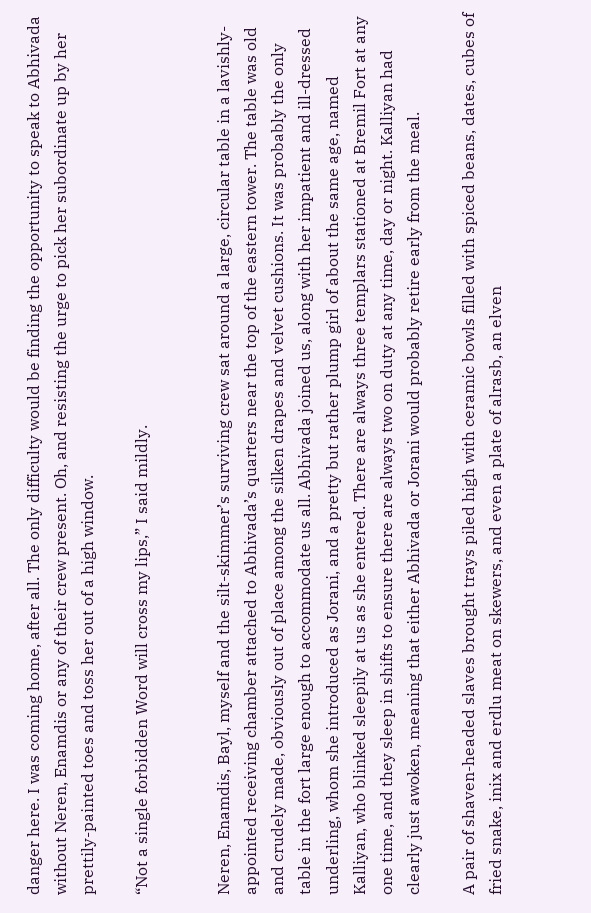danger here. I was coming home, after all. The only difficulty would be finding the opportunity to speak to Abhivada without Neren, Enamdis or any of their crew present. Oh, and resisting the urge to pick her subordinate up by her prettily-painted toes and toss her out of a high window.

“Not a single forbidden Word will cross my lips,” I said mildly.


Neren, Enamdis, Bayl, myself and the silt-skimmer’s surviving crew sat around a large, circular table in a lavishly-appointed receiving chamber attached to Abhivada’s quarters near the top of the eastern tower. The table was old and crudely made, obviously out of place among the silken drapes and velvet cushions. It was probably the only table in the fort large enough to accommodate us all. Abhivada joined us, along with her impatient and ill-dressed underling, whom she introduced as Jorani, and a pretty but rather plump girl of about the same age, named Kalliyan, who blinked sleepily at us as she entered. There are always three templars stationed at Bremil Fort at any one time, and they sleep in shifts to ensure there are always two on duty at any time, day or night. Kalliyan had clearly just awoken, meaning that either Abhivada or Jorani would probably retire early from the meal.

A pair of shaven-headed slaves brought trays piled high with ceramic bowls filled with spiced beans, dates, cubes of fried snake, inix and erdlu meat on skewers, and even a plate of alrasb, an elven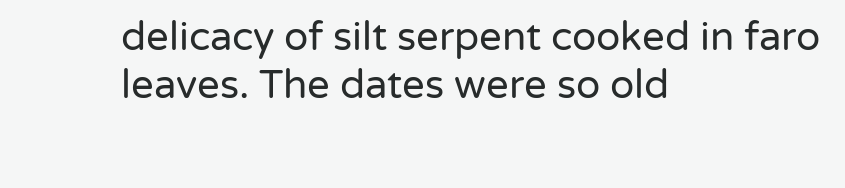delicacy of silt serpent cooked in faro leaves. The dates were so old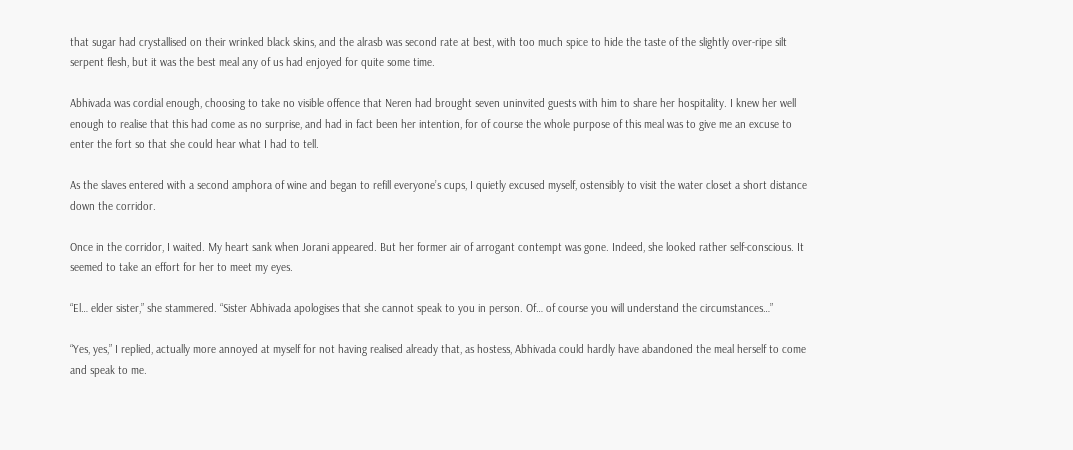that sugar had crystallised on their wrinked black skins, and the alrasb was second rate at best, with too much spice to hide the taste of the slightly over-ripe silt serpent flesh, but it was the best meal any of us had enjoyed for quite some time.

Abhivada was cordial enough, choosing to take no visible offence that Neren had brought seven uninvited guests with him to share her hospitality. I knew her well enough to realise that this had come as no surprise, and had in fact been her intention, for of course the whole purpose of this meal was to give me an excuse to enter the fort so that she could hear what I had to tell.

As the slaves entered with a second amphora of wine and began to refill everyone’s cups, I quietly excused myself, ostensibly to visit the water closet a short distance down the corridor.

Once in the corridor, I waited. My heart sank when Jorani appeared. But her former air of arrogant contempt was gone. Indeed, she looked rather self-conscious. It seemed to take an effort for her to meet my eyes.

“El… elder sister,” she stammered. “Sister Abhivada apologises that she cannot speak to you in person. Of… of course you will understand the circumstances…”

“Yes, yes,” I replied, actually more annoyed at myself for not having realised already that, as hostess, Abhivada could hardly have abandoned the meal herself to come and speak to me.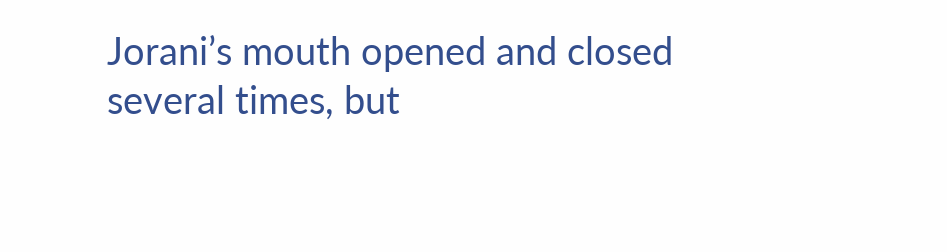Jorani’s mouth opened and closed several times, but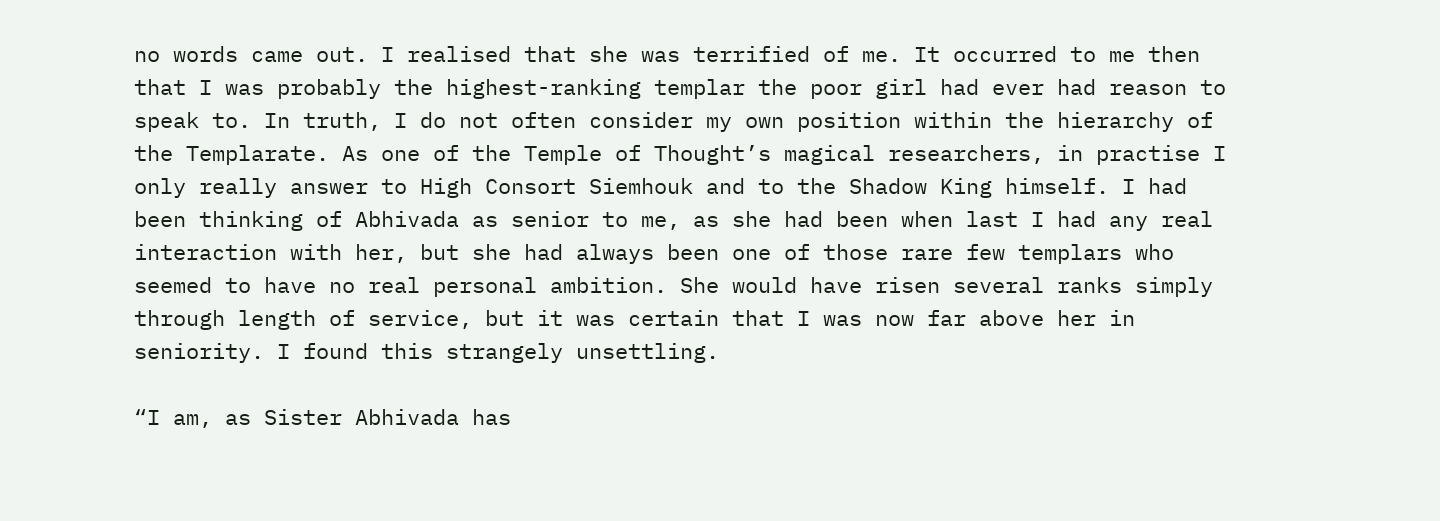no words came out. I realised that she was terrified of me. It occurred to me then that I was probably the highest-ranking templar the poor girl had ever had reason to speak to. In truth, I do not often consider my own position within the hierarchy of the Templarate. As one of the Temple of Thought’s magical researchers, in practise I only really answer to High Consort Siemhouk and to the Shadow King himself. I had been thinking of Abhivada as senior to me, as she had been when last I had any real interaction with her, but she had always been one of those rare few templars who seemed to have no real personal ambition. She would have risen several ranks simply through length of service, but it was certain that I was now far above her in seniority. I found this strangely unsettling.

“I am, as Sister Abhivada has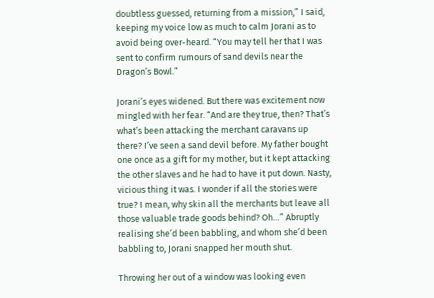doubtless guessed, returning from a mission,” I said, keeping my voice low as much to calm Jorani as to avoid being over-heard. “You may tell her that I was sent to confirm rumours of sand devils near the Dragon’s Bowl.”

Jorani’s eyes widened. But there was excitement now mingled with her fear. “And are they true, then? That’s what’s been attacking the merchant caravans up there? I’ve seen a sand devil before. My father bought one once as a gift for my mother, but it kept attacking the other slaves and he had to have it put down. Nasty, vicious thing it was. I wonder if all the stories were true? I mean, why skin all the merchants but leave all those valuable trade goods behind? Oh…” Abruptly realising she’d been babbling, and whom she’d been babbling to, Jorani snapped her mouth shut.

Throwing her out of a window was looking even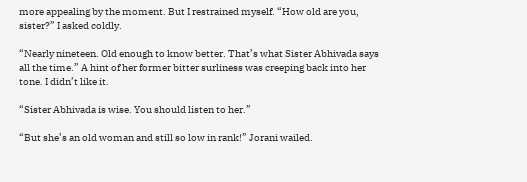more appealing by the moment. But I restrained myself. “How old are you, sister?” I asked coldly.

“Nearly nineteen. Old enough to know better. That’s what Sister Abhivada says all the time.” A hint of her former bitter surliness was creeping back into her tone. I didn’t like it.

“Sister Abhivada is wise. You should listen to her.”

“But she’s an old woman and still so low in rank!” Jorani wailed.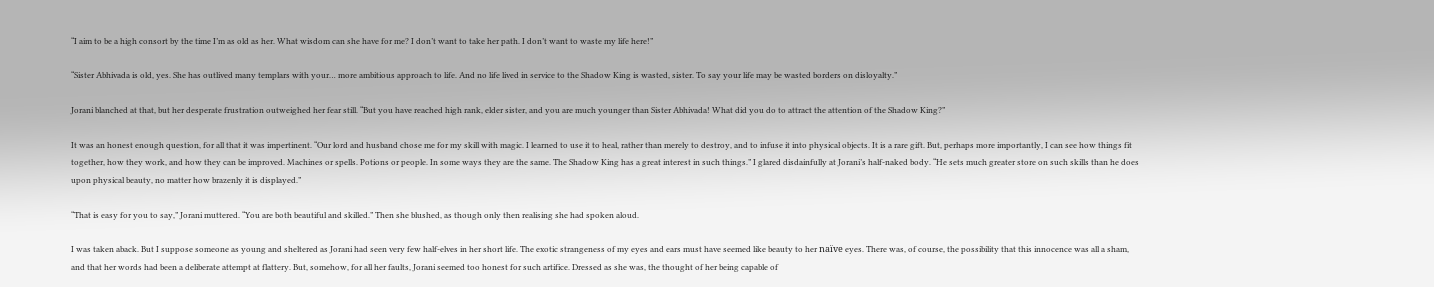“I aim to be a high consort by the time I’m as old as her. What wisdom can she have for me? I don’t want to take her path. I don’t want to waste my life here!”

“Sister Abhivada is old, yes. She has outlived many templars with your… more ambitious approach to life. And no life lived in service to the Shadow King is wasted, sister. To say your life may be wasted borders on disloyalty.”

Jorani blanched at that, but her desperate frustration outweighed her fear still. “But you have reached high rank, elder sister, and you are much younger than Sister Abhivada! What did you do to attract the attention of the Shadow King?”

It was an honest enough question, for all that it was impertinent. “Our lord and husband chose me for my skill with magic. I learned to use it to heal, rather than merely to destroy, and to infuse it into physical objects. It is a rare gift. But, perhaps more importantly, I can see how things fit together, how they work, and how they can be improved. Machines or spells. Potions or people. In some ways they are the same. The Shadow King has a great interest in such things.” I glared disdainfully at Jorani’s half-naked body. “He sets much greater store on such skills than he does upon physical beauty, no matter how brazenly it is displayed.”

“That is easy for you to say,” Jorani muttered. “You are both beautiful and skilled.” Then she blushed, as though only then realising she had spoken aloud.

I was taken aback. But I suppose someone as young and sheltered as Jorani had seen very few half-elves in her short life. The exotic strangeness of my eyes and ears must have seemed like beauty to her naïve eyes. There was, of course, the possibility that this innocence was all a sham, and that her words had been a deliberate attempt at flattery. But, somehow, for all her faults, Jorani seemed too honest for such artifice. Dressed as she was, the thought of her being capable of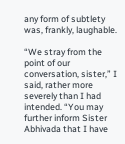any form of subtlety was, frankly, laughable.

“We stray from the point of our conversation, sister,” I said, rather more severely than I had intended. “You may further inform Sister Abhivada that I have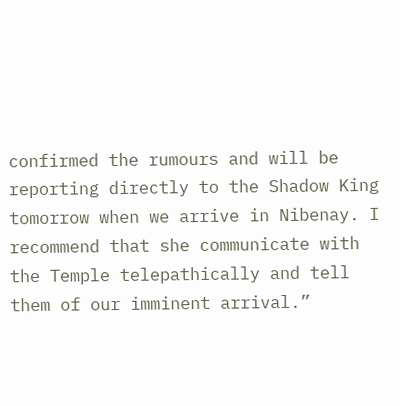confirmed the rumours and will be reporting directly to the Shadow King tomorrow when we arrive in Nibenay. I recommend that she communicate with the Temple telepathically and tell them of our imminent arrival.”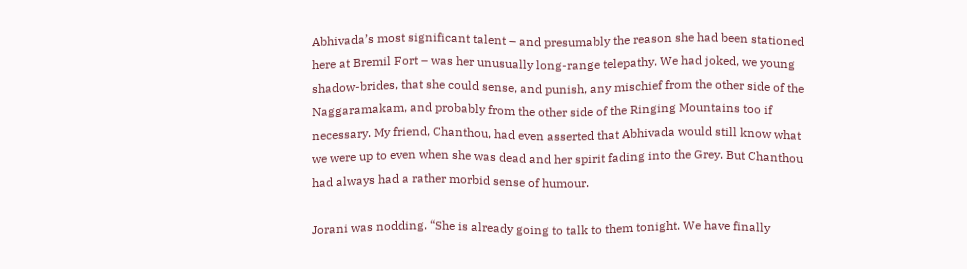Abhivada’s most significant talent – and presumably the reason she had been stationed here at Bremil Fort – was her unusually long-range telepathy. We had joked, we young shadow-brides, that she could sense, and punish, any mischief from the other side of the Naggaramakam, and probably from the other side of the Ringing Mountains too if necessary. My friend, Chanthou, had even asserted that Abhivada would still know what we were up to even when she was dead and her spirit fading into the Grey. But Chanthou had always had a rather morbid sense of humour.

Jorani was nodding. “She is already going to talk to them tonight. We have finally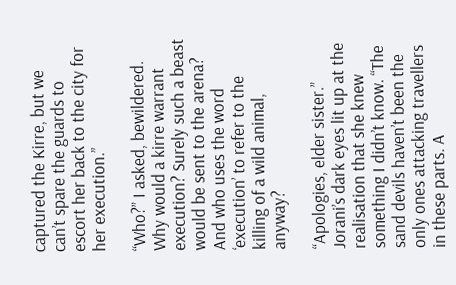captured the Kirre, but we can’t spare the guards to escort her back to the city for her execution.”

“Who?” I asked, bewildered. Why would a kirre warrant execution? Surely such a beast would be sent to the arena? And who uses the word ‘execution’ to refer to the killing of a wild animal, anyway?

“Apologies, elder sister.” Jorani’s dark eyes lit up at the realisation that she knew something I didn’t know. “The sand devils haven’t been the only ones attacking travellers in these parts. A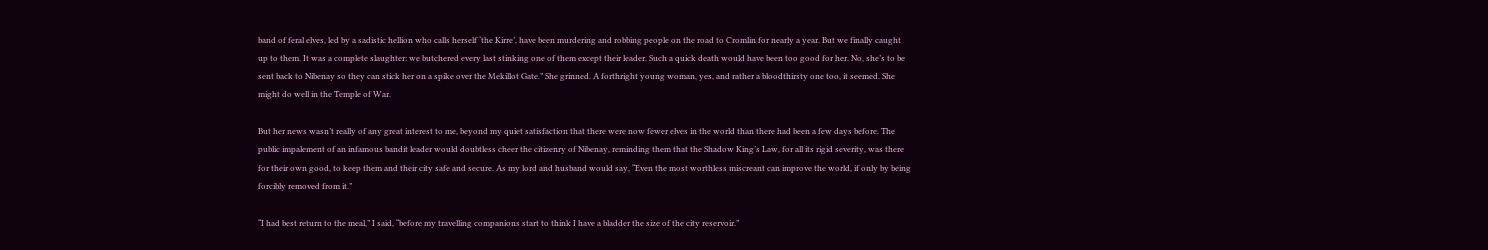band of feral elves, led by a sadistic hellion who calls herself ‘the Kirre’, have been murdering and robbing people on the road to Cromlin for nearly a year. But we finally caught up to them. It was a complete slaughter: we butchered every last stinking one of them except their leader. Such a quick death would have been too good for her. No, she’s to be sent back to Nibenay so they can stick her on a spike over the Mekillot Gate.” She grinned. A forthright young woman, yes, and rather a bloodthirsty one too, it seemed. She might do well in the Temple of War.

But her news wasn’t really of any great interest to me, beyond my quiet satisfaction that there were now fewer elves in the world than there had been a few days before. The public impalement of an infamous bandit leader would doubtless cheer the citizenry of Nibenay, reminding them that the Shadow King’s Law, for all its rigid severity, was there for their own good, to keep them and their city safe and secure. As my lord and husband would say, “Even the most worthless miscreant can improve the world, if only by being forcibly removed from it.”

“I had best return to the meal,” I said, “before my travelling companions start to think I have a bladder the size of the city reservoir.”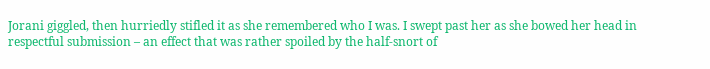Jorani giggled, then hurriedly stifled it as she remembered who I was. I swept past her as she bowed her head in respectful submission – an effect that was rather spoiled by the half-snort of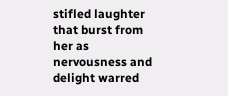stifled laughter that burst from her as nervousness and delight warred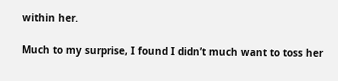within her.

Much to my surprise, I found I didn’t much want to toss her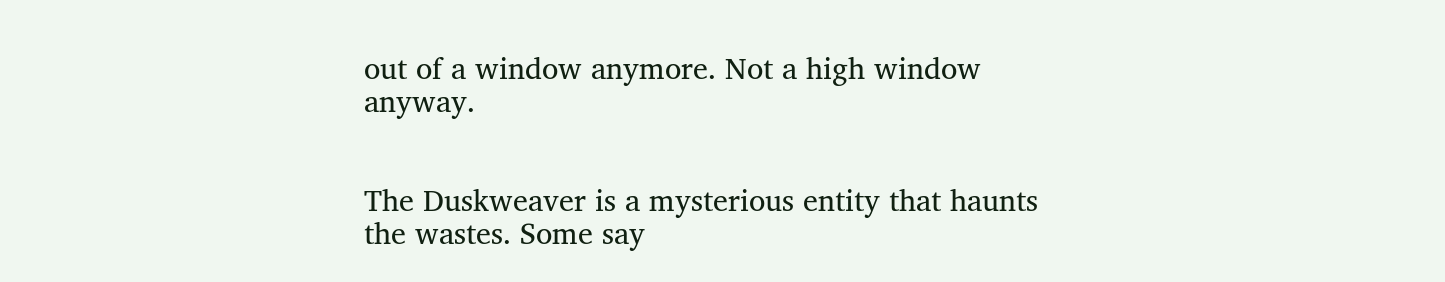out of a window anymore. Not a high window anyway.


The Duskweaver is a mysterious entity that haunts the wastes. Some say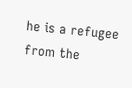he is a refugee from the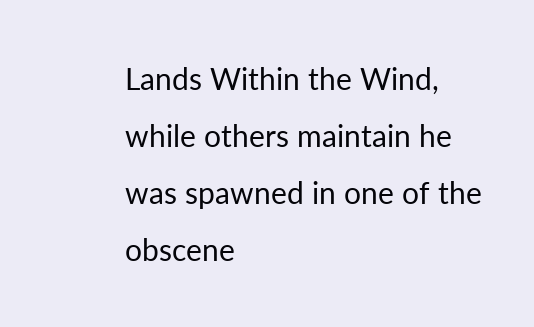Lands Within the Wind, while others maintain he was spawned in one of the obscene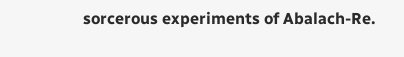sorcerous experiments of Abalach-Re.